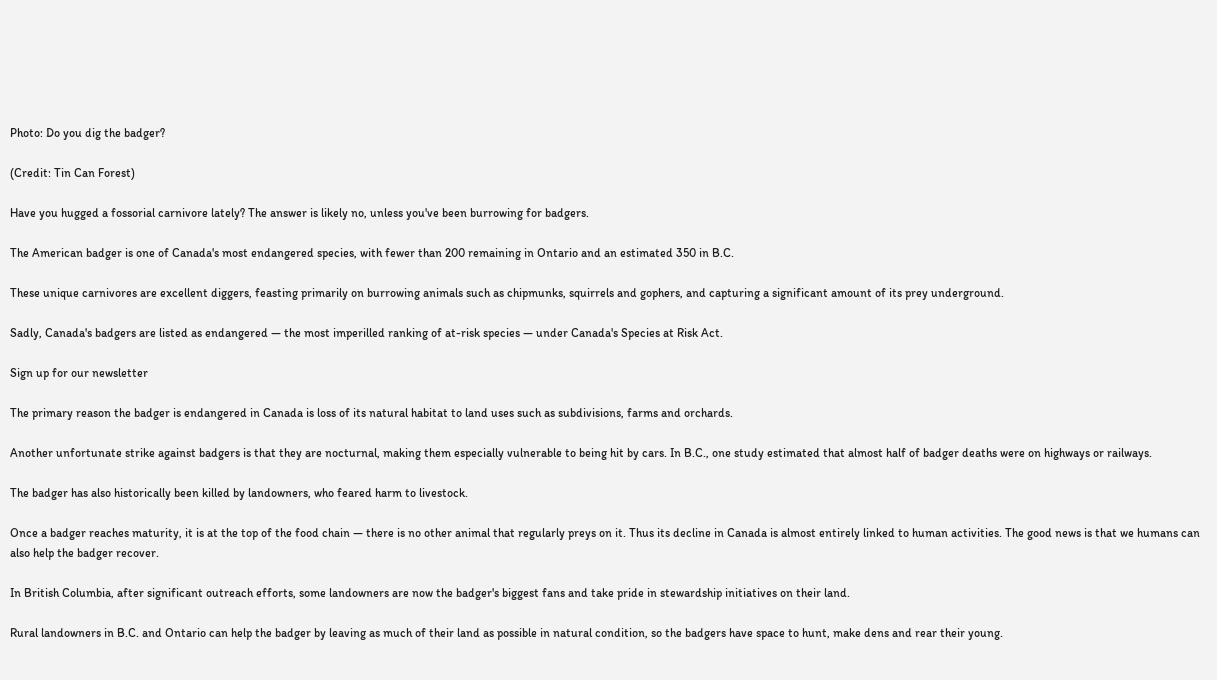Photo: Do you dig the badger?

(Credit: Tin Can Forest)

Have you hugged a fossorial carnivore lately? The answer is likely no, unless you've been burrowing for badgers.

The American badger is one of Canada's most endangered species, with fewer than 200 remaining in Ontario and an estimated 350 in B.C.

These unique carnivores are excellent diggers, feasting primarily on burrowing animals such as chipmunks, squirrels and gophers, and capturing a significant amount of its prey underground.

Sadly, Canada's badgers are listed as endangered — the most imperilled ranking of at-risk species — under Canada's Species at Risk Act.

Sign up for our newsletter

The primary reason the badger is endangered in Canada is loss of its natural habitat to land uses such as subdivisions, farms and orchards.

Another unfortunate strike against badgers is that they are nocturnal, making them especially vulnerable to being hit by cars. In B.C., one study estimated that almost half of badger deaths were on highways or railways.

The badger has also historically been killed by landowners, who feared harm to livestock.

Once a badger reaches maturity, it is at the top of the food chain — there is no other animal that regularly preys on it. Thus its decline in Canada is almost entirely linked to human activities. The good news is that we humans can also help the badger recover.

In British Columbia, after significant outreach efforts, some landowners are now the badger's biggest fans and take pride in stewardship initiatives on their land.

Rural landowners in B.C. and Ontario can help the badger by leaving as much of their land as possible in natural condition, so the badgers have space to hunt, make dens and rear their young.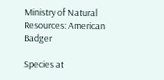Ministry of Natural Resources: American Badger

Species at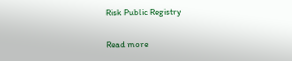Risk Public Registry

Read more